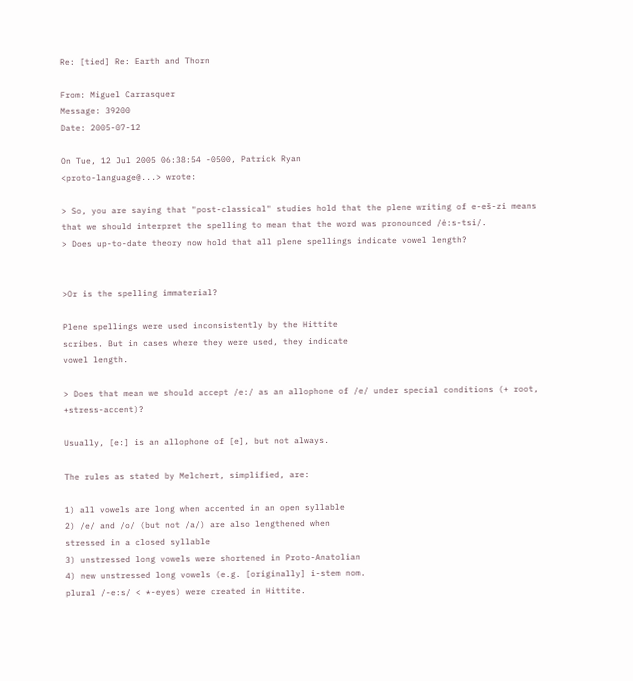Re: [tied] Re: Earth and Thorn

From: Miguel Carrasquer
Message: 39200
Date: 2005-07-12

On Tue, 12 Jul 2005 06:38:54 -0500, Patrick Ryan
<proto-language@...> wrote:

> So, you are saying that "post-classical" studies hold that the plene writing of e-eš-zi means that we should interpret the spelling to mean that the word was pronounced /é:s-tsi/.
> Does up-to-date theory now hold that all plene spellings indicate vowel length?


>Or is the spelling immaterial?

Plene spellings were used inconsistently by the Hittite
scribes. But in cases where they were used, they indicate
vowel length.

> Does that mean we should accept /e:/ as an allophone of /e/ under special conditions (+ root, +stress-accent)?

Usually, [e:] is an allophone of [e], but not always.

The rules as stated by Melchert, simplified, are:

1) all vowels are long when accented in an open syllable
2) /e/ and /o/ (but not /a/) are also lengthened when
stressed in a closed syllable
3) unstressed long vowels were shortened in Proto-Anatolian
4) new unstressed long vowels (e.g. [originally] i-stem nom.
plural /-e:s/ < *-eyes) were created in Hittite.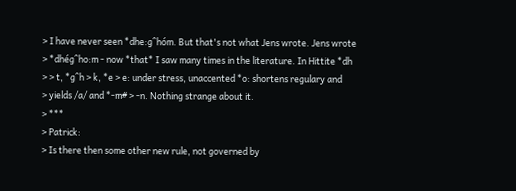> I have never seen *dhe:g^hóm. But that's not what Jens wrote. Jens wrote
> *dhég^ho:m - now *that* I saw many times in the literature. In Hittite *dh
> > t, *g^h > k, *e > e: under stress, unaccented *o: shortens regulary and
> yields /a/ and *-m# > -n. Nothing strange about it.
> ***
> Patrick:
> Is there then some other new rule, not governed by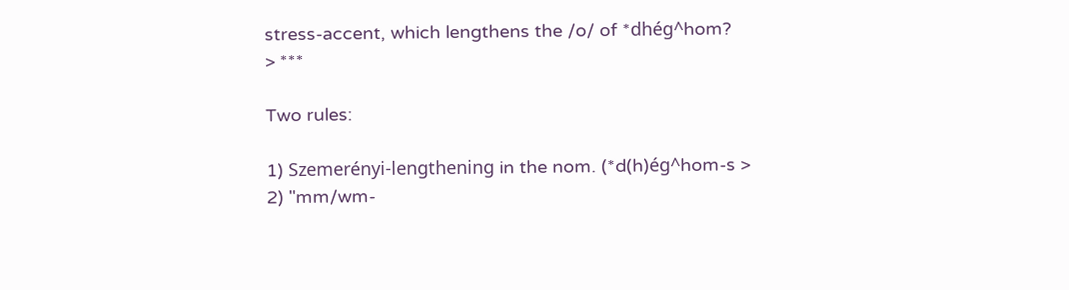stress-accent, which lengthens the /o/ of *dhég^hom?
> ***

Two rules:

1) Szemerényi-lengthening in the nom. (*d(h)ég^hom-s >
2) "mm/wm-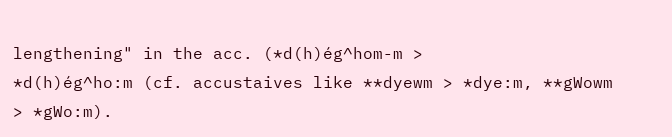lengthening" in the acc. (*d(h)ég^hom-m >
*d(h)ég^ho:m (cf. accustaives like **dyewm > *dye:m, **gWowm
> *gWo:m).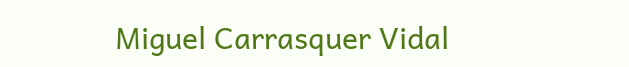Miguel Carrasquer Vidal